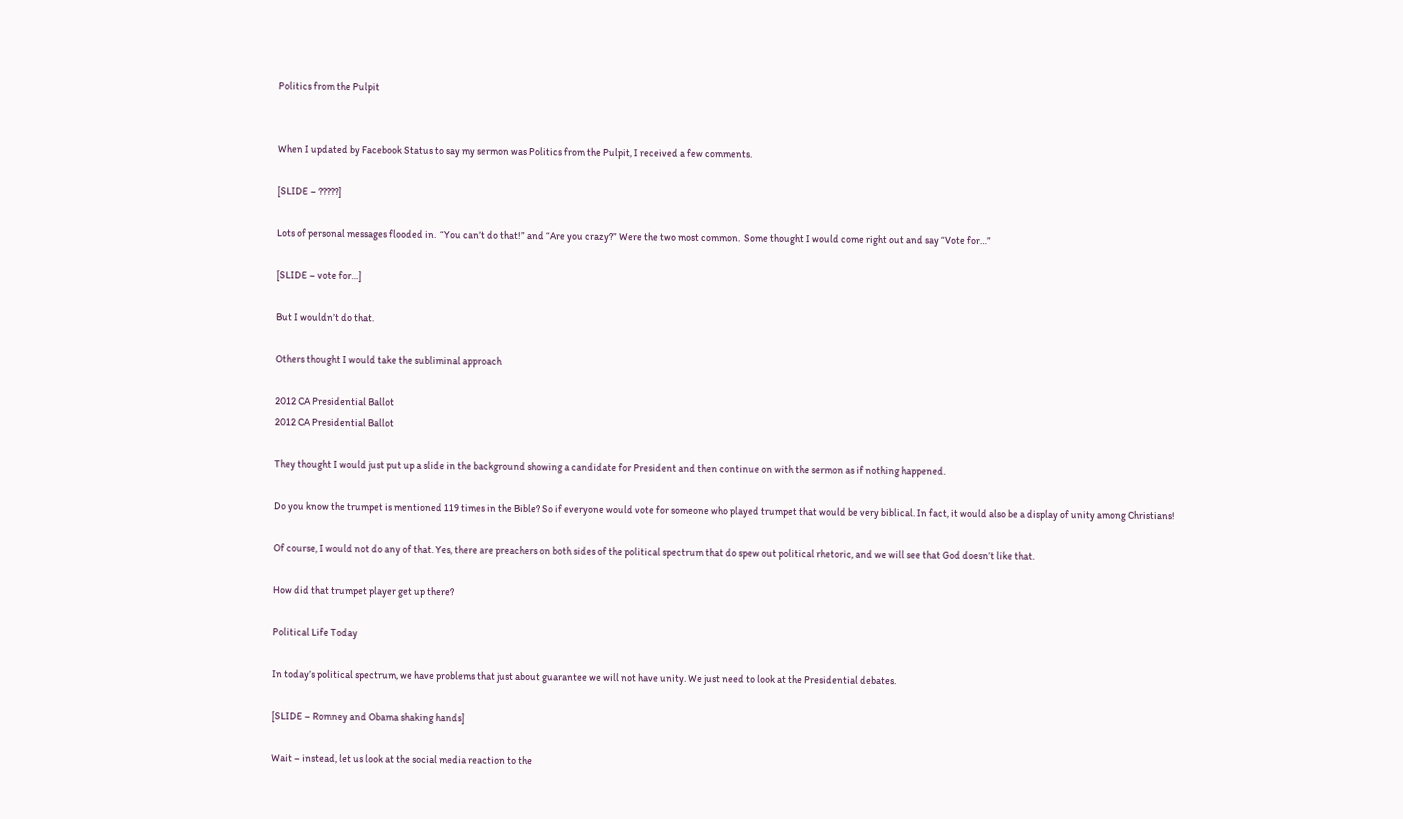Politics from the Pulpit


When I updated by Facebook Status to say my sermon was Politics from the Pulpit, I received a few comments.

[SLIDE – ?????]

Lots of personal messages flooded in.  “You can’t do that!” and “Are you crazy?” Were the two most common.  Some thought I would come right out and say “Vote for…”

[SLIDE – vote for…]

But I wouldn’t do that.

Others thought I would take the subliminal approach

2012 CA Presidential Ballot
2012 CA Presidential Ballot

They thought I would just put up a slide in the background showing a candidate for President and then continue on with the sermon as if nothing happened.

Do you know the trumpet is mentioned 119 times in the Bible? So if everyone would vote for someone who played trumpet that would be very biblical. In fact, it would also be a display of unity among Christians!

Of course, I would not do any of that. Yes, there are preachers on both sides of the political spectrum that do spew out political rhetoric, and we will see that God doesn’t like that.

How did that trumpet player get up there?

Political Life Today

In today’s political spectrum, we have problems that just about guarantee we will not have unity. We just need to look at the Presidential debates.

[SLIDE – Romney and Obama shaking hands]

Wait – instead, let us look at the social media reaction to the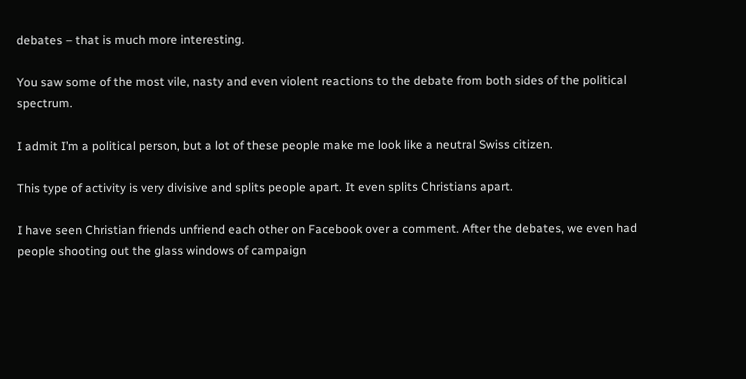debates – that is much more interesting.

You saw some of the most vile, nasty and even violent reactions to the debate from both sides of the political spectrum.

I admit I’m a political person, but a lot of these people make me look like a neutral Swiss citizen.

This type of activity is very divisive and splits people apart. It even splits Christians apart.

I have seen Christian friends unfriend each other on Facebook over a comment. After the debates, we even had people shooting out the glass windows of campaign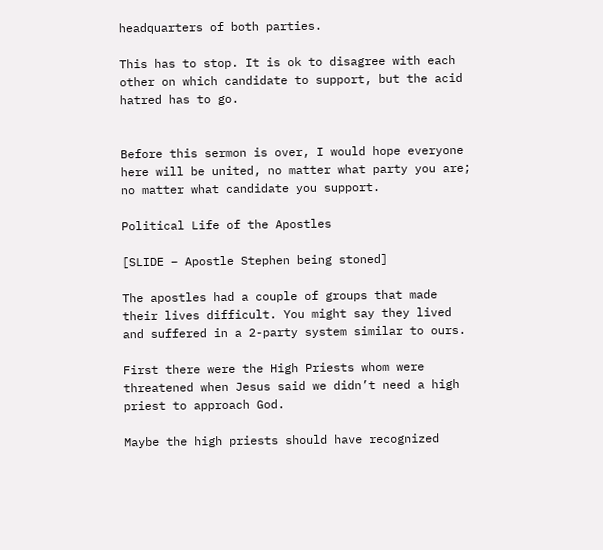headquarters of both parties.

This has to stop. It is ok to disagree with each other on which candidate to support, but the acid hatred has to go.


Before this sermon is over, I would hope everyone here will be united, no matter what party you are; no matter what candidate you support.

Political Life of the Apostles

[SLIDE – Apostle Stephen being stoned]

The apostles had a couple of groups that made their lives difficult. You might say they lived and suffered in a 2-party system similar to ours.

First there were the High Priests whom were threatened when Jesus said we didn’t need a high priest to approach God.

Maybe the high priests should have recognized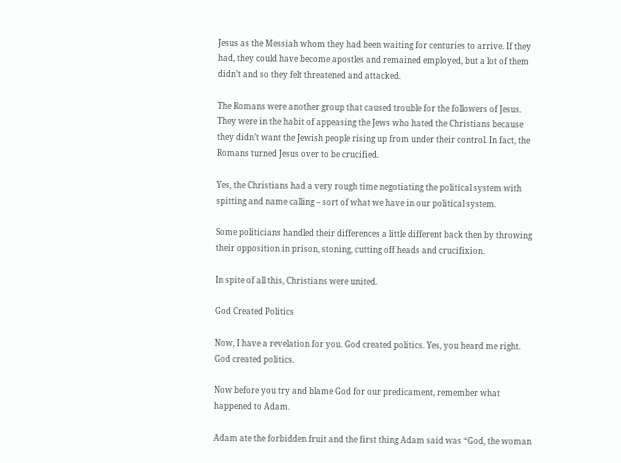Jesus as the Messiah whom they had been waiting for centuries to arrive. If they had, they could have become apostles and remained employed, but a lot of them didn’t and so they felt threatened and attacked.

The Romans were another group that caused trouble for the followers of Jesus. They were in the habit of appeasing the Jews who hated the Christians because they didn’t want the Jewish people rising up from under their control. In fact, the Romans turned Jesus over to be crucified.

Yes, the Christians had a very rough time negotiating the political system with spitting and name calling – sort of what we have in our political system.

Some politicians handled their differences a little different back then by throwing their opposition in prison, stoning, cutting off heads and crucifixion.

In spite of all this, Christians were united.

God Created Politics

Now, I have a revelation for you. God created politics. Yes, you heard me right. God created politics.

Now before you try and blame God for our predicament, remember what happened to Adam.

Adam ate the forbidden fruit and the first thing Adam said was “God, the woman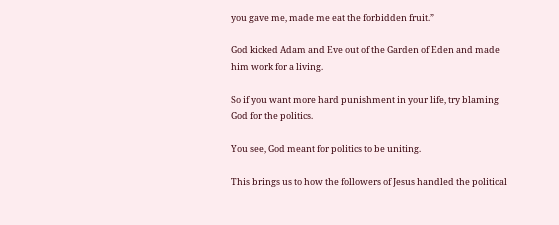you gave me, made me eat the forbidden fruit.”

God kicked Adam and Eve out of the Garden of Eden and made him work for a living.

So if you want more hard punishment in your life, try blaming God for the politics.

You see, God meant for politics to be uniting.

This brings us to how the followers of Jesus handled the political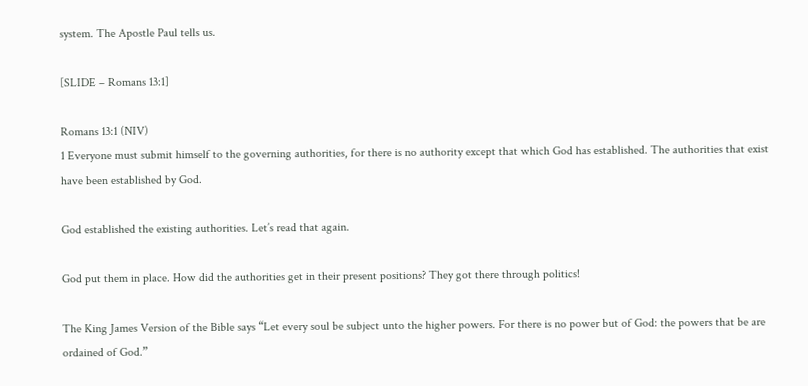system. The Apostle Paul tells us.

[SLIDE – Romans 13:1]

Romans 13:1 (NIV)
1 Everyone must submit himself to the governing authorities, for there is no authority except that which God has established. The authorities that exist have been established by God.

God established the existing authorities. Let’s read that again.

God put them in place. How did the authorities get in their present positions? They got there through politics!

The King James Version of the Bible says “Let every soul be subject unto the higher powers. For there is no power but of God: the powers that be are ordained of God.”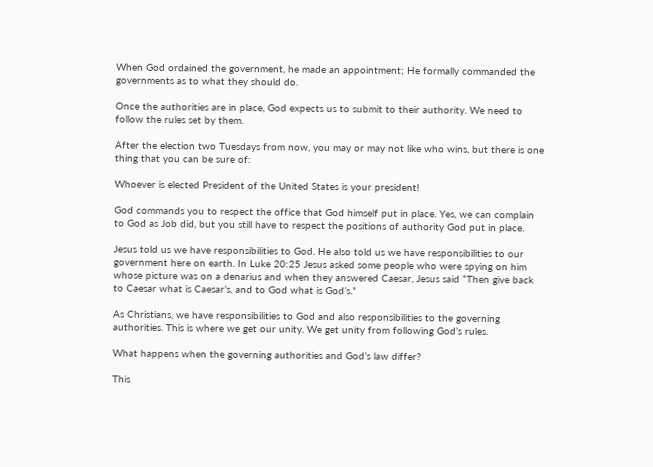When God ordained the government, he made an appointment; He formally commanded the governments as to what they should do.

Once the authorities are in place, God expects us to submit to their authority. We need to follow the rules set by them.

After the election two Tuesdays from now, you may or may not like who wins, but there is one thing that you can be sure of:

Whoever is elected President of the United States is your president!

God commands you to respect the office that God himself put in place. Yes, we can complain to God as Job did, but you still have to respect the positions of authority God put in place.

Jesus told us we have responsibilities to God. He also told us we have responsibilities to our government here on earth. In Luke 20:25 Jesus asked some people who were spying on him whose picture was on a denarius and when they answered Caesar, Jesus said “Then give back to Caesar what is Caesar’s, and to God what is God’s.”

As Christians, we have responsibilities to God and also responsibilities to the governing authorities. This is where we get our unity. We get unity from following God’s rules.

What happens when the governing authorities and God’s law differ?

This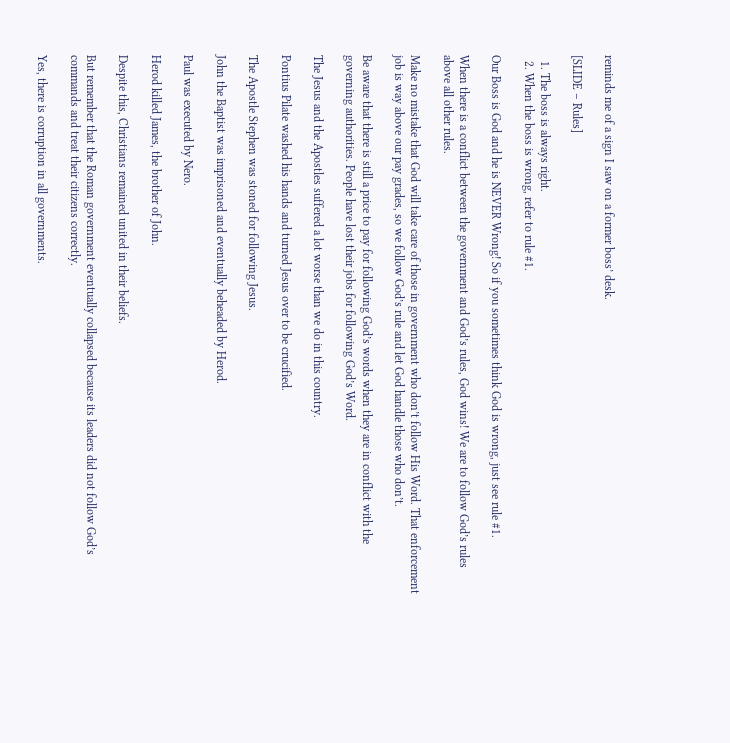reminds me of a sign I saw on a former boss’ desk.

[SLIDE – Rules]

  1. The boss is always right.
  2. When the boss is wrong, refer to rule #1.

Our Boss is God and he is NEVER Wrong! So if you sometimes think God is wrong, just see rule #1.

When there is a conflict between the government and God’s rules, God wins! We are to follow God’s rules above all other rules.

Make no mistake that God will take care of those in government who don’t follow His Word. That enforcement job is way above our pay grades, so we follow God’s rule and let God handle those who don’t.

Be aware that there is still a price to pay for following God’s words when they are in conflict with the governing authorities. People have lost their jobs for following God’s Word.

The Jesus and the Apostles suffered a lot worse than we do in this country.

Pontius Pilate washed his hands and turned Jesus over to be crucified.

The Apostle Stephen was stoned for following Jesus.

John the Baptist was imprisoned and eventually beheaded by Herod.

Paul was executed by Nero.

Herod killed James, the brother of John.

Despite this, Christians remained united in their beliefs.

But remember that the Roman government eventually collapsed because its leaders did not follow God’s commands and treat their citizens correctly.

Yes, there is corruption in all governments.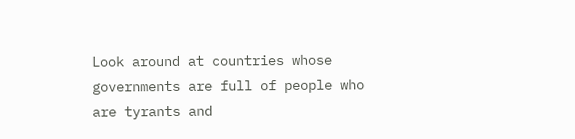Look around at countries whose governments are full of people who are tyrants and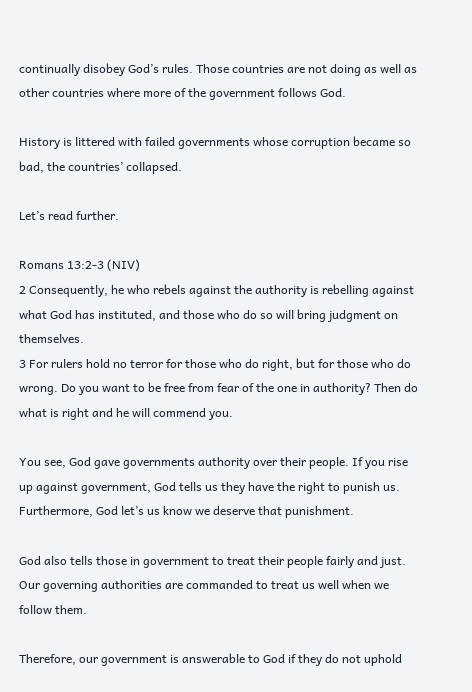continually disobey God’s rules. Those countries are not doing as well as other countries where more of the government follows God.

History is littered with failed governments whose corruption became so bad, the countries’ collapsed.

Let’s read further.

Romans 13:2-3 (NIV)
2 Consequently, he who rebels against the authority is rebelling against what God has instituted, and those who do so will bring judgment on themselves.
3 For rulers hold no terror for those who do right, but for those who do wrong. Do you want to be free from fear of the one in authority? Then do what is right and he will commend you.

You see, God gave governments authority over their people. If you rise up against government, God tells us they have the right to punish us. Furthermore, God let’s us know we deserve that punishment.

God also tells those in government to treat their people fairly and just. Our governing authorities are commanded to treat us well when we follow them.

Therefore, our government is answerable to God if they do not uphold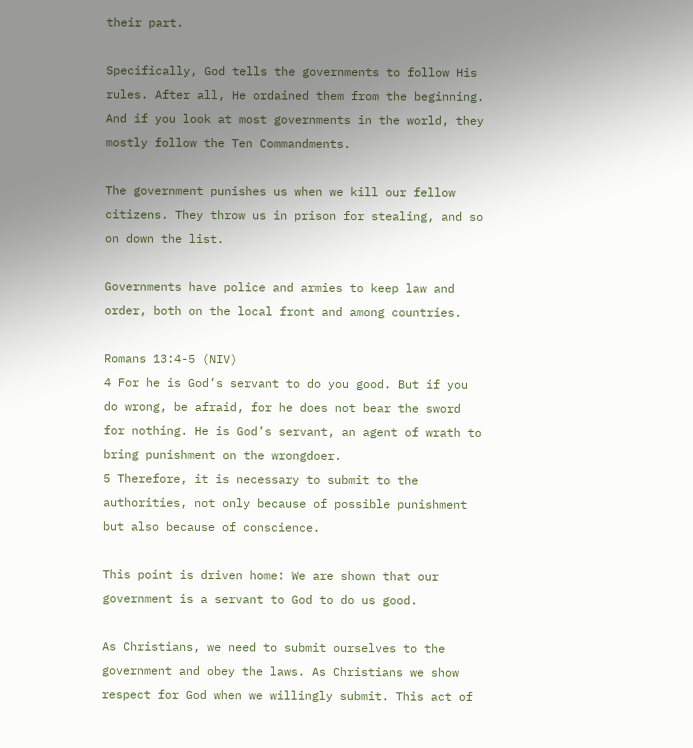their part.

Specifically, God tells the governments to follow His rules. After all, He ordained them from the beginning. And if you look at most governments in the world, they mostly follow the Ten Commandments.

The government punishes us when we kill our fellow citizens. They throw us in prison for stealing, and so on down the list.

Governments have police and armies to keep law and order, both on the local front and among countries.

Romans 13:4-5 (NIV)
4 For he is God’s servant to do you good. But if you do wrong, be afraid, for he does not bear the sword for nothing. He is God’s servant, an agent of wrath to bring punishment on the wrongdoer.
5 Therefore, it is necessary to submit to the authorities, not only because of possible punishment but also because of conscience.

This point is driven home: We are shown that our government is a servant to God to do us good.

As Christians, we need to submit ourselves to the government and obey the laws. As Christians we show respect for God when we willingly submit. This act of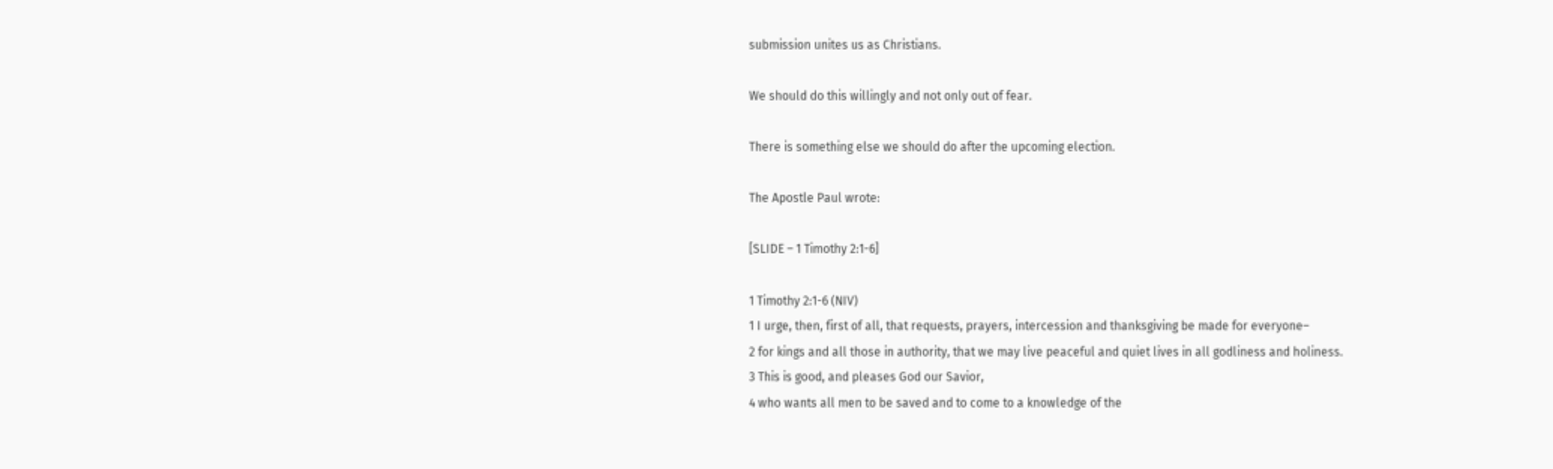submission unites us as Christians.

We should do this willingly and not only out of fear.

There is something else we should do after the upcoming election.

The Apostle Paul wrote:

[SLIDE – 1 Timothy 2:1-6]

1 Timothy 2:1-6 (NIV)
1 I urge, then, first of all, that requests, prayers, intercession and thanksgiving be made for everyone–
2 for kings and all those in authority, that we may live peaceful and quiet lives in all godliness and holiness.
3 This is good, and pleases God our Savior,
4 who wants all men to be saved and to come to a knowledge of the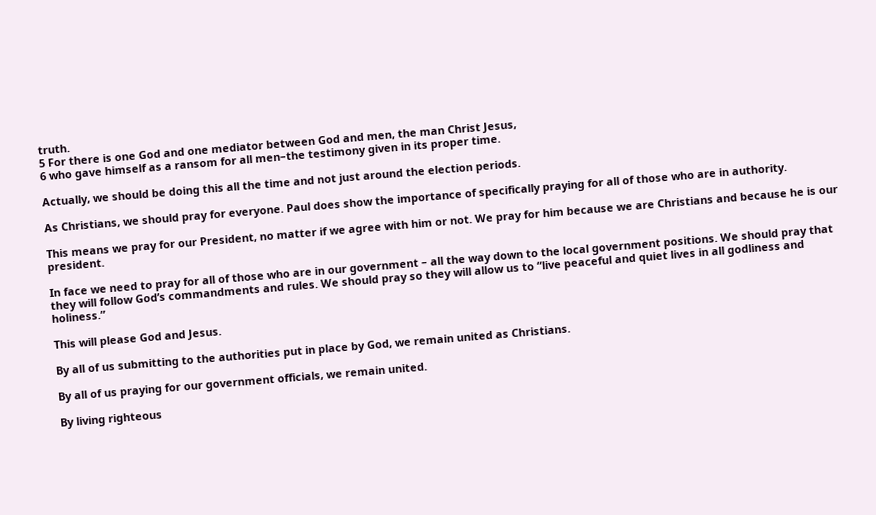truth.
5 For there is one God and one mediator between God and men, the man Christ Jesus,
6 who gave himself as a ransom for all men–the testimony given in its proper time.

Actually, we should be doing this all the time and not just around the election periods.

As Christians, we should pray for everyone. Paul does show the importance of specifically praying for all of those who are in authority.

This means we pray for our President, no matter if we agree with him or not. We pray for him because we are Christians and because he is our president.

In face we need to pray for all of those who are in our government – all the way down to the local government positions. We should pray that they will follow God’s commandments and rules. We should pray so they will allow us to “live peaceful and quiet lives in all godliness and holiness.”

This will please God and Jesus.

By all of us submitting to the authorities put in place by God, we remain united as Christians.

By all of us praying for our government officials, we remain united.

By living righteous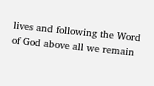lives and following the Word of God above all we remain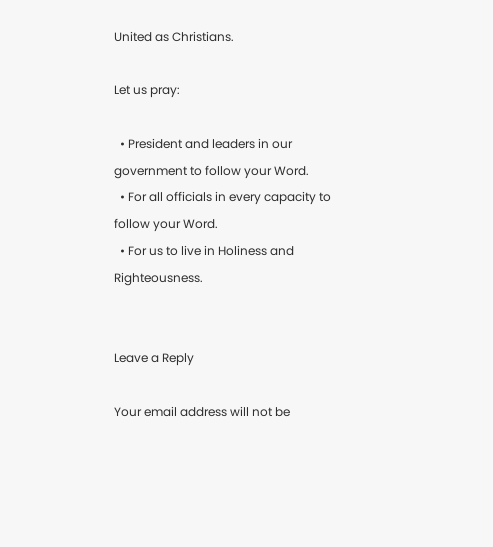United as Christians.

Let us pray:

  • President and leaders in our government to follow your Word.
  • For all officials in every capacity to follow your Word.
  • For us to live in Holiness and Righteousness.


Leave a Reply

Your email address will not be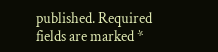published. Required fields are marked *